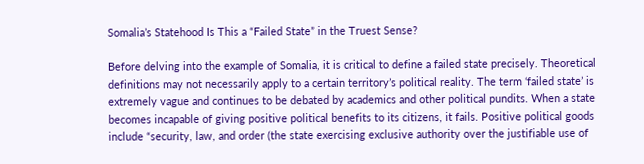Somalia’s Statehood Is This a “Failed State” in the Truest Sense?

Before delving into the example of Somalia, it is critical to define a failed state precisely. Theoretical definitions may not necessarily apply to a certain territory’s political reality. The term ‘failed state’ is extremely vague and continues to be debated by academics and other political pundits. When a state becomes incapable of giving positive political benefits to its citizens, it fails. Positive political goods include “security, law, and order (the state exercising exclusive authority over the justifiable use of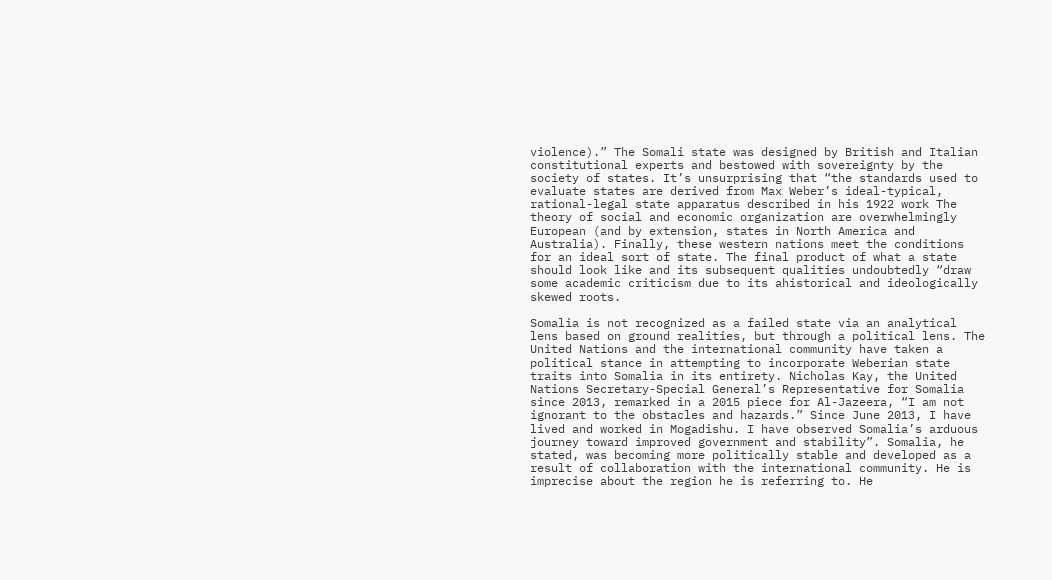violence).” The Somali state was designed by British and Italian constitutional experts and bestowed with sovereignty by the society of states. It’s unsurprising that “the standards used to evaluate states are derived from Max Weber’s ideal-typical, rational-legal state apparatus described in his 1922 work The theory of social and economic organization are overwhelmingly European (and by extension, states in North America and Australia). Finally, these western nations meet the conditions for an ideal sort of state. The final product of what a state should look like and its subsequent qualities undoubtedly “draw some academic criticism due to its ahistorical and ideologically skewed roots.

Somalia is not recognized as a failed state via an analytical lens based on ground realities, but through a political lens. The United Nations and the international community have taken a political stance in attempting to incorporate Weberian state traits into Somalia in its entirety. Nicholas Kay, the United Nations Secretary-Special General’s Representative for Somalia since 2013, remarked in a 2015 piece for Al-Jazeera, “I am not ignorant to the obstacles and hazards.” Since June 2013, I have lived and worked in Mogadishu. I have observed Somalia’s arduous journey toward improved government and stability”. Somalia, he stated, was becoming more politically stable and developed as a result of collaboration with the international community. He is imprecise about the region he is referring to. He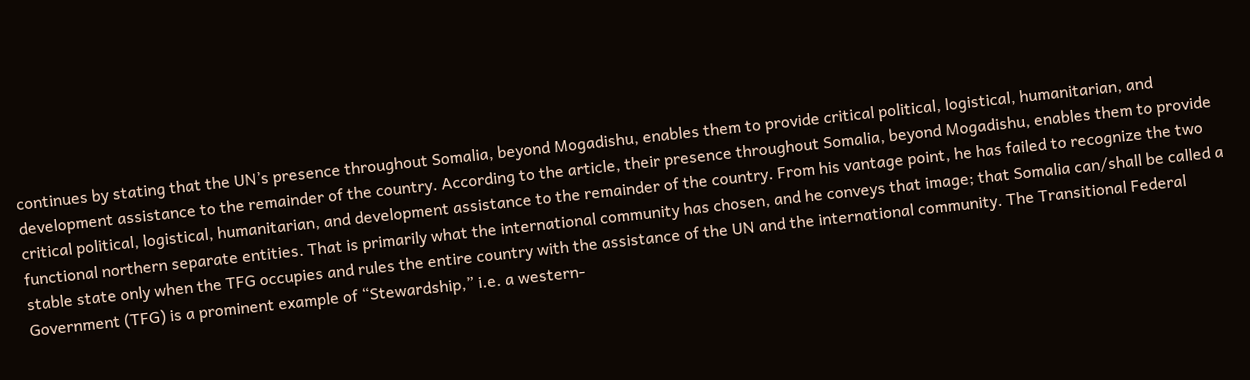continues by stating that the UN’s presence throughout Somalia, beyond Mogadishu, enables them to provide critical political, logistical, humanitarian, and development assistance to the remainder of the country. According to the article, their presence throughout Somalia, beyond Mogadishu, enables them to provide critical political, logistical, humanitarian, and development assistance to the remainder of the country. From his vantage point, he has failed to recognize the two functional northern separate entities. That is primarily what the international community has chosen, and he conveys that image; that Somalia can/shall be called a stable state only when the TFG occupies and rules the entire country with the assistance of the UN and the international community. The Transitional Federal Government (TFG) is a prominent example of “Stewardship,” i.e. a western-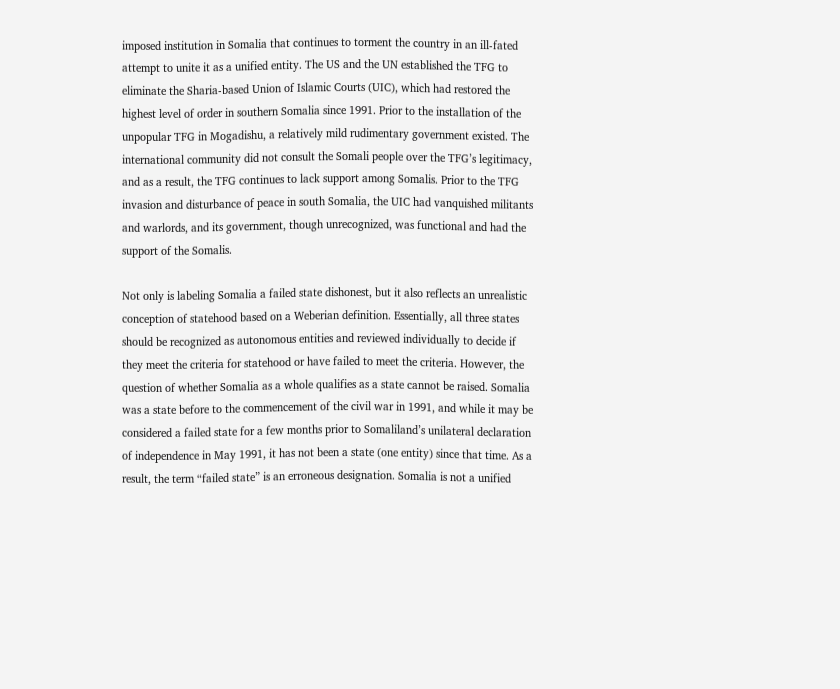imposed institution in Somalia that continues to torment the country in an ill-fated attempt to unite it as a unified entity. The US and the UN established the TFG to eliminate the Sharia-based Union of Islamic Courts (UIC), which had restored the highest level of order in southern Somalia since 1991. Prior to the installation of the unpopular TFG in Mogadishu, a relatively mild rudimentary government existed. The international community did not consult the Somali people over the TFG’s legitimacy, and as a result, the TFG continues to lack support among Somalis. Prior to the TFG invasion and disturbance of peace in south Somalia, the UIC had vanquished militants and warlords, and its government, though unrecognized, was functional and had the support of the Somalis.

Not only is labeling Somalia a failed state dishonest, but it also reflects an unrealistic conception of statehood based on a Weberian definition. Essentially, all three states should be recognized as autonomous entities and reviewed individually to decide if they meet the criteria for statehood or have failed to meet the criteria. However, the question of whether Somalia as a whole qualifies as a state cannot be raised. Somalia was a state before to the commencement of the civil war in 1991, and while it may be considered a failed state for a few months prior to Somaliland’s unilateral declaration of independence in May 1991, it has not been a state (one entity) since that time. As a result, the term “failed state” is an erroneous designation. Somalia is not a unified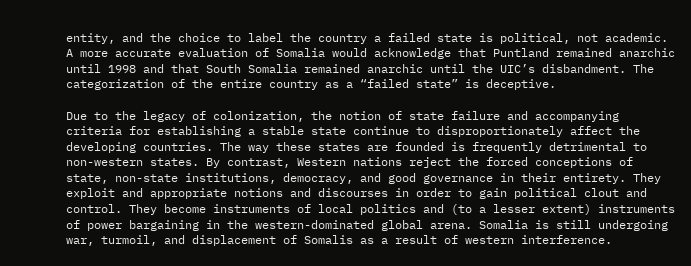entity, and the choice to label the country a failed state is political, not academic. A more accurate evaluation of Somalia would acknowledge that Puntland remained anarchic until 1998 and that South Somalia remained anarchic until the UIC’s disbandment. The categorization of the entire country as a “failed state” is deceptive.

Due to the legacy of colonization, the notion of state failure and accompanying criteria for establishing a stable state continue to disproportionately affect the developing countries. The way these states are founded is frequently detrimental to non-western states. By contrast, Western nations reject the forced conceptions of state, non-state institutions, democracy, and good governance in their entirety. They exploit and appropriate notions and discourses in order to gain political clout and control. They become instruments of local politics and (to a lesser extent) instruments of power bargaining in the western-dominated global arena. Somalia is still undergoing war, turmoil, and displacement of Somalis as a result of western interference.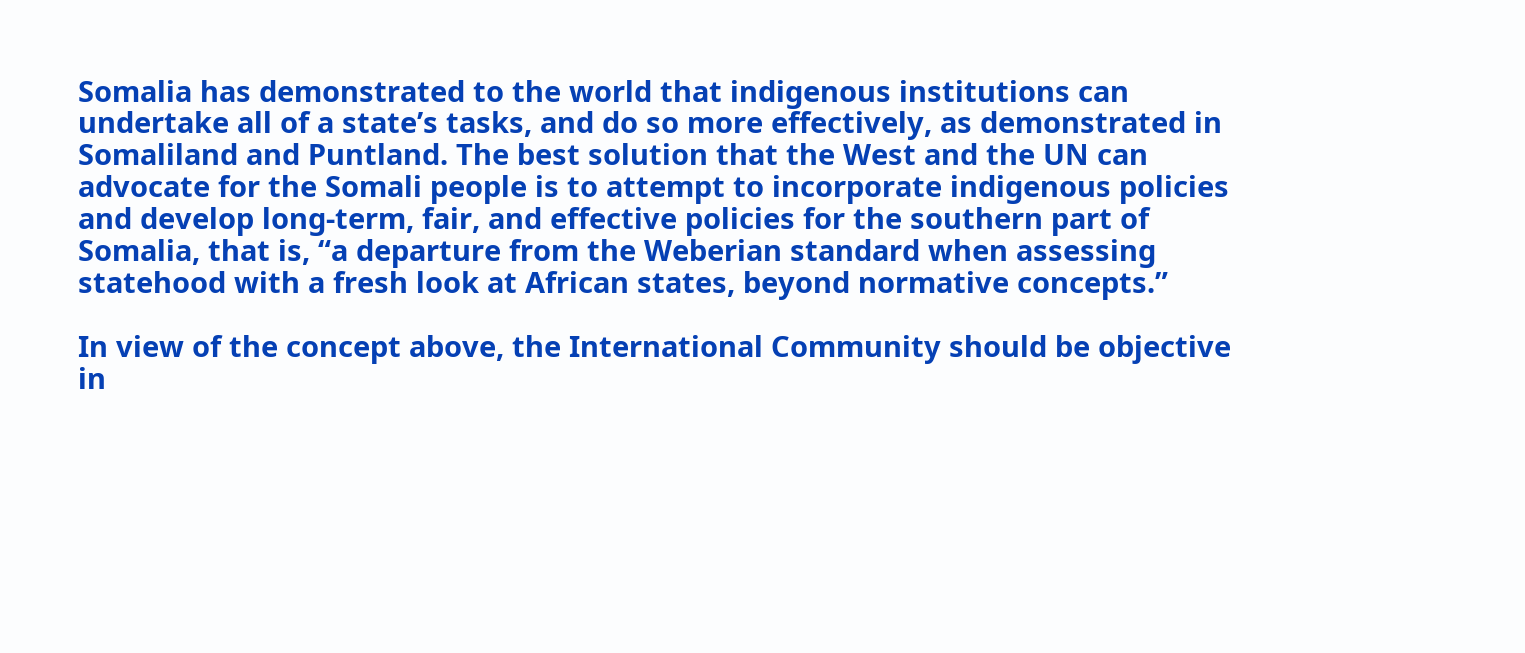Somalia has demonstrated to the world that indigenous institutions can undertake all of a state’s tasks, and do so more effectively, as demonstrated in Somaliland and Puntland. The best solution that the West and the UN can advocate for the Somali people is to attempt to incorporate indigenous policies and develop long-term, fair, and effective policies for the southern part of Somalia, that is, “a departure from the Weberian standard when assessing statehood with a fresh look at African states, beyond normative concepts.”

In view of the concept above, the International Community should be objective in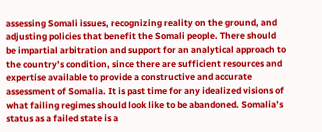assessing Somali issues, recognizing reality on the ground, and adjusting policies that benefit the Somali people. There should be impartial arbitration and support for an analytical approach to the country’s condition, since there are sufficient resources and expertise available to provide a constructive and accurate assessment of Somalia. It is past time for any idealized visions of what failing regimes should look like to be abandoned. Somalia’s status as a failed state is a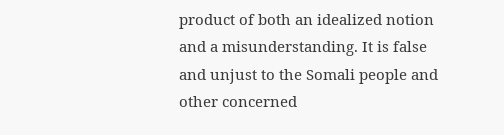product of both an idealized notion and a misunderstanding. It is false and unjust to the Somali people and other concerned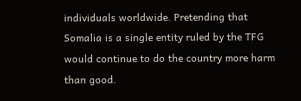individuals worldwide. Pretending that Somalia is a single entity ruled by the TFG would continue to do the country more harm than good.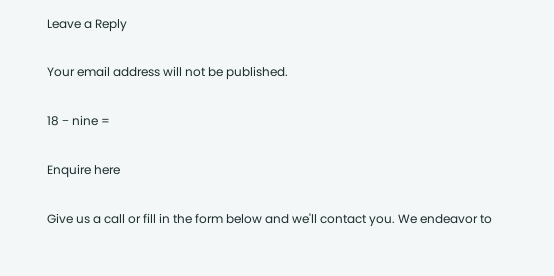Leave a Reply

Your email address will not be published.

18 − nine =

Enquire here

Give us a call or fill in the form below and we'll contact you. We endeavor to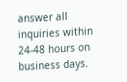answer all inquiries within 24-48 hours on business days.